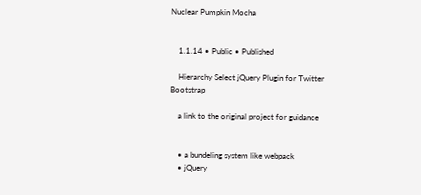Nuclear Pumpkin Mocha


    1.1.14 • Public • Published

    Hierarchy Select jQuery Plugin for Twitter Bootstrap

    a link to the original project for guidance


    • a bundeling system like webpack
    • jQuery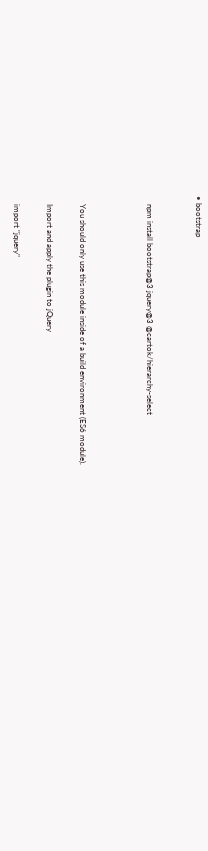• bootstrap


    npm install bootstrap@3 jquery@3 @cartok/hierarchy-select



    You should only use this module inside of a build environment (ES6 module).

    Import and apply the plugin to jQuery

    import "jquery"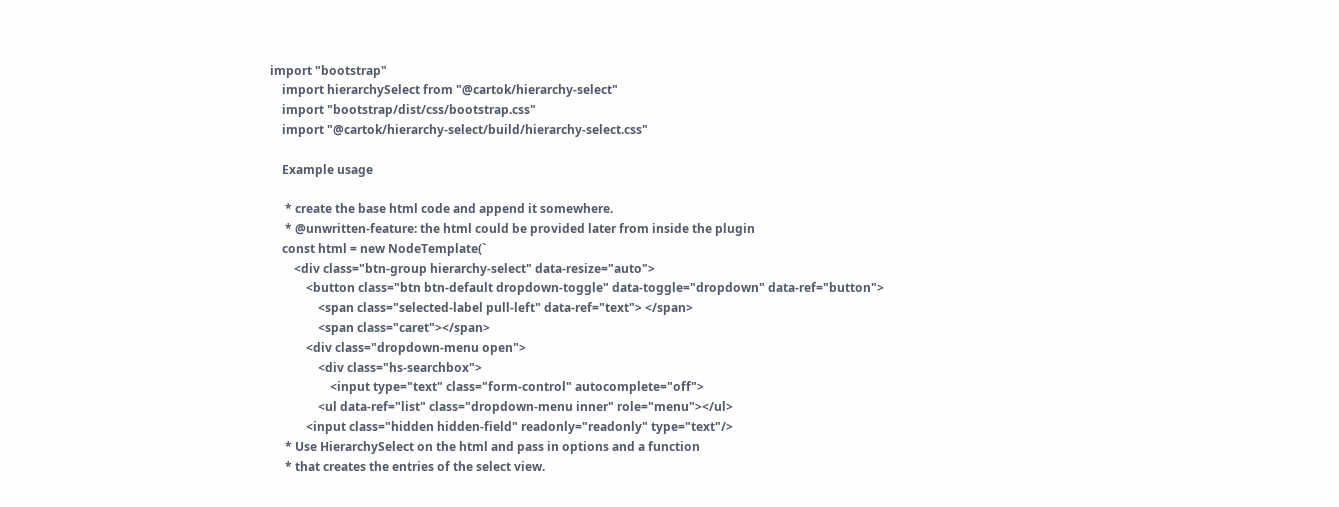import "bootstrap"
    import hierarchySelect from "@cartok/hierarchy-select"
    import "bootstrap/dist/css/bootstrap.css"
    import "@cartok/hierarchy-select/build/hierarchy-select.css"

    Example usage

     * create the base html code and append it somewhere.
     * @unwritten-feature: the html could be provided later from inside the plugin
    const html = new NodeTemplate(`
        <div class="btn-group hierarchy-select" data-resize="auto">
            <button class="btn btn-default dropdown-toggle" data-toggle="dropdown" data-ref="button">
                <span class="selected-label pull-left" data-ref="text"> </span>
                <span class="caret"></span>
            <div class="dropdown-menu open">
                <div class="hs-searchbox">
                    <input type="text" class="form-control" autocomplete="off">
                <ul data-ref="list" class="dropdown-menu inner" role="menu"></ul>
            <input class="hidden hidden-field" readonly="readonly" type="text"/>
     * Use HierarchySelect on the html and pass in options and a function
     * that creates the entries of the select view.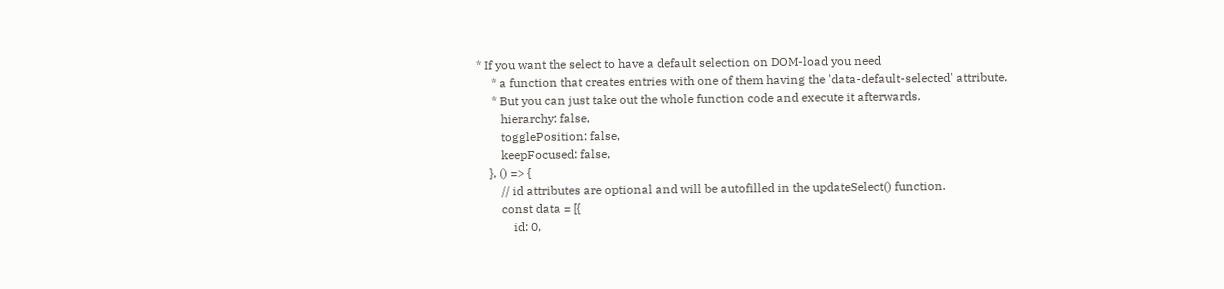* If you want the select to have a default selection on DOM-load you need
     * a function that creates entries with one of them having the 'data-default-selected' attribute.
     * But you can just take out the whole function code and execute it afterwards.
        hierarchy: false,
        togglePosition: false,
        keepFocused: false,
    }, () => {
        // id attributes are optional and will be autofilled in the updateSelect() function.
        const data = [{
            id: 0,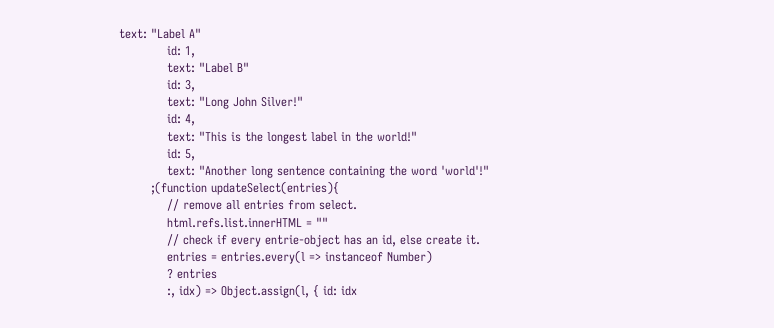text: "Label A"
            id: 1,
            text: "Label B"
            id: 3,
            text: "Long John Silver!"
            id: 4,
            text: "This is the longest label in the world!"
            id: 5,
            text: "Another long sentence containing the word 'world'!"
        ;(function updateSelect(entries){
            // remove all entries from select.
            html.refs.list.innerHTML = ""
            // check if every entrie-object has an id, else create it.
            entries = entries.every(l => instanceof Number)
            ? entries
            :, idx) => Object.assign(l, { id: idx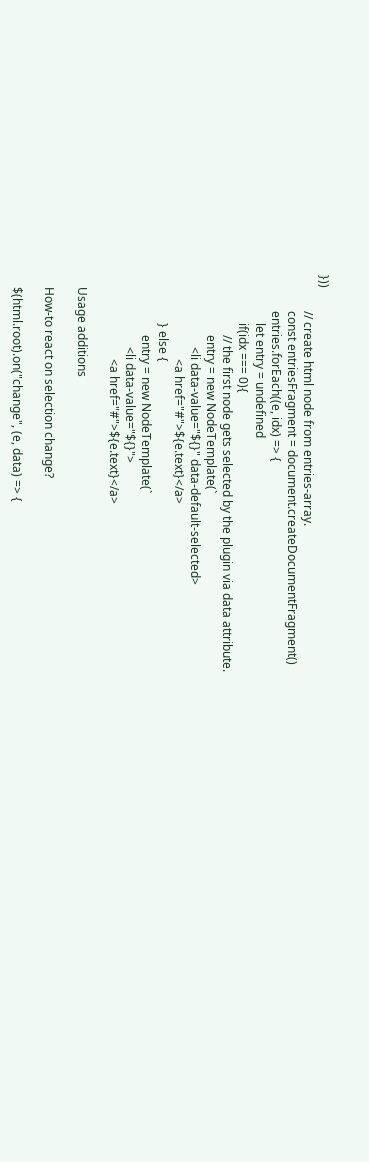}))
            // create html node from entries-array.
            const entriesFragment = document.createDocumentFragment()
            entries.forEach((e, idx) => {
                let entry = undefined
                if(idx === 0){
                    // the first node gets selected by the plugin via data attribute.
                    entry = new NodeTemplate(`
                        <li data-value="${}" data-default-selected>
                            <a href="#">${e.text}</a>
                } else {
                    entry = new NodeTemplate(`
                        <li data-value="${}">
                            <a href="#">${e.text}</a>

    Usage additions

    How-to react on selection change?

    $(html.root).on("change", (e, data) => {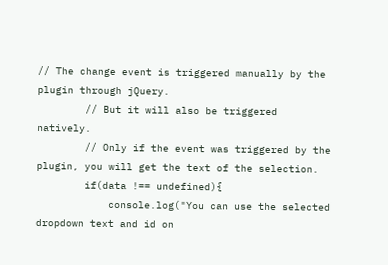// The change event is triggered manually by the plugin through jQuery.
        // But it will also be triggered natively.
        // Only if the event was triggered by the plugin, you will get the text of the selection.
        if(data !== undefined){
            console.log("You can use the selected dropdown text and id on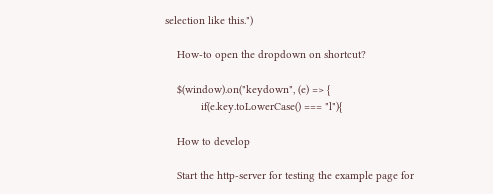selection like this.")

    How-to open the dropdown on shortcut?

    $(window).on("keydown", (e) => {
            if(e.key.toLowerCase() === "l"){

    How to develop

    Start the http-server for testing the example page for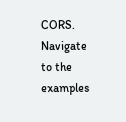CORS. Navigate to the examples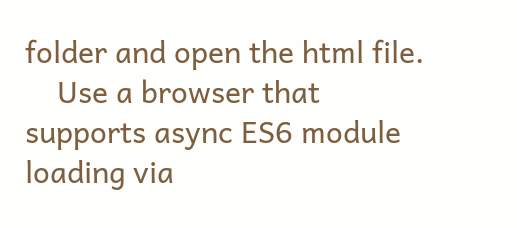folder and open the html file.
    Use a browser that supports async ES6 module loading via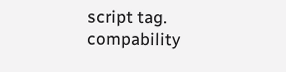script tag. compability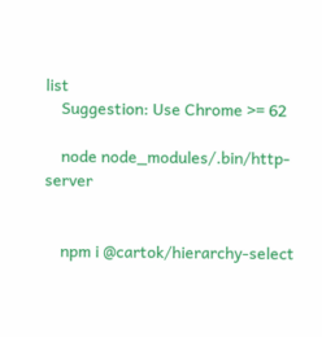list
    Suggestion: Use Chrome >= 62

    node node_modules/.bin/http-server


    npm i @cartok/hierarchy-select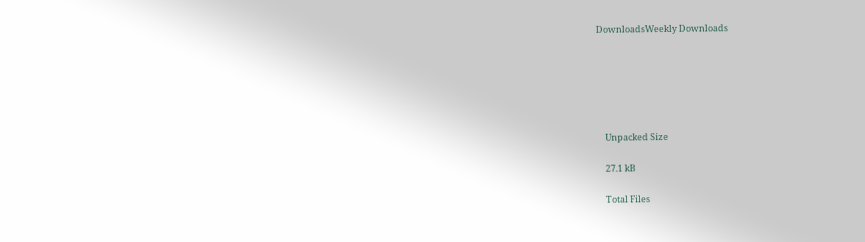DownloadsWeekly Downloads






    Unpacked Size

    27.1 kB

    Total Files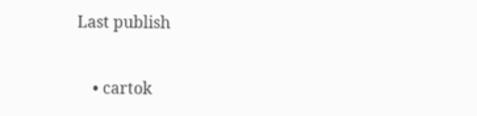Last publish


    • cartok